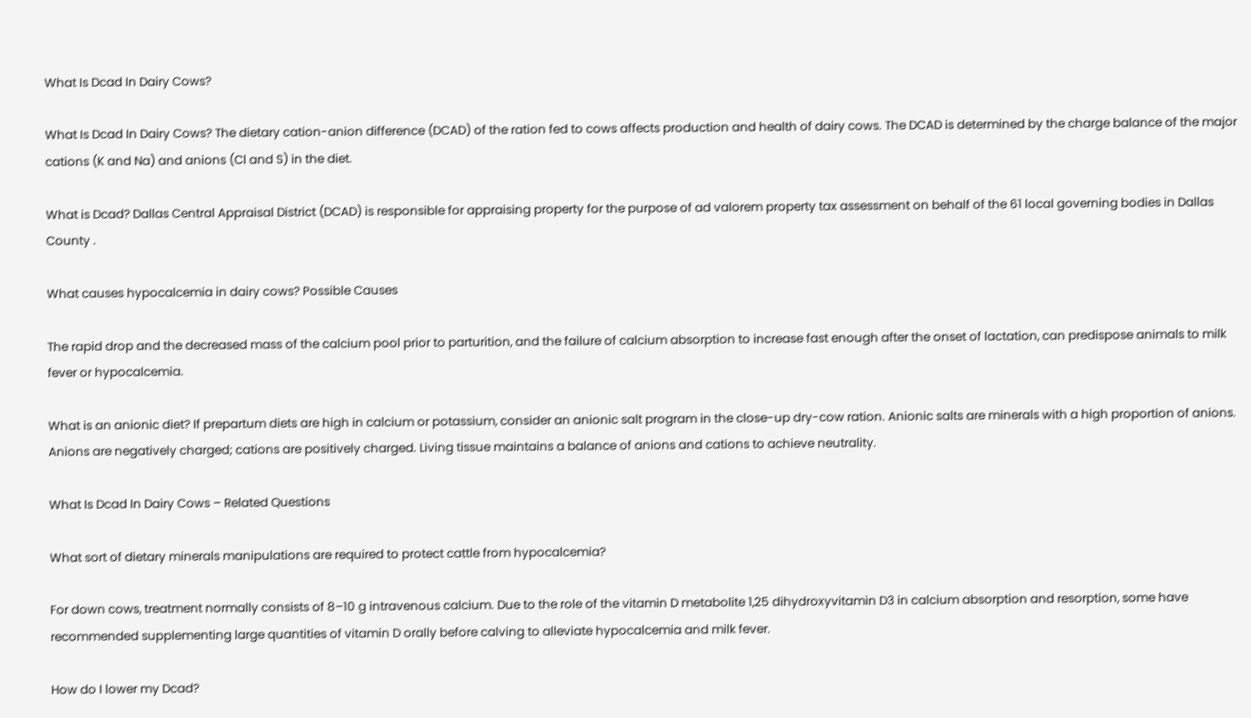What Is Dcad In Dairy Cows?

What Is Dcad In Dairy Cows? The dietary cation-anion difference (DCAD) of the ration fed to cows affects production and health of dairy cows. The DCAD is determined by the charge balance of the major cations (K and Na) and anions (Cl and S) in the diet.

What is Dcad? Dallas Central Appraisal District (DCAD) is responsible for appraising property for the purpose of ad valorem property tax assessment on behalf of the 61 local governing bodies in Dallas County .

What causes hypocalcemia in dairy cows? Possible Causes

The rapid drop and the decreased mass of the calcium pool prior to parturition, and the failure of calcium absorption to increase fast enough after the onset of lactation, can predispose animals to milk fever or hypocalcemia.

What is an anionic diet? If prepartum diets are high in calcium or potassium, consider an anionic salt program in the close-up dry-cow ration. Anionic salts are minerals with a high proportion of anions. Anions are negatively charged; cations are positively charged. Living tissue maintains a balance of anions and cations to achieve neutrality.

What Is Dcad In Dairy Cows – Related Questions

What sort of dietary minerals manipulations are required to protect cattle from hypocalcemia?

For down cows, treatment normally consists of 8–10 g intravenous calcium. Due to the role of the vitamin D metabolite 1,25 dihydroxyvitamin D3 in calcium absorption and resorption, some have recommended supplementing large quantities of vitamin D orally before calving to alleviate hypocalcemia and milk fever.

How do I lower my Dcad?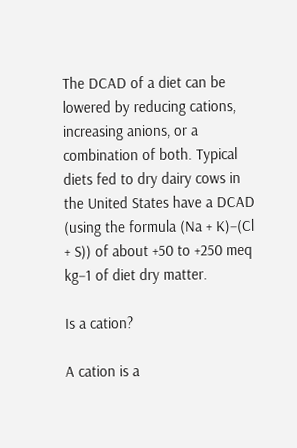The DCAD of a diet can be lowered by reducing cations, increasing anions, or a combination of both. Typical diets fed to dry dairy cows in the United States have a DCAD (using the formula (Na + K)−(Cl + S)) of about +50 to +250 meq kg−1 of diet dry matter.

Is a cation?

A cation is a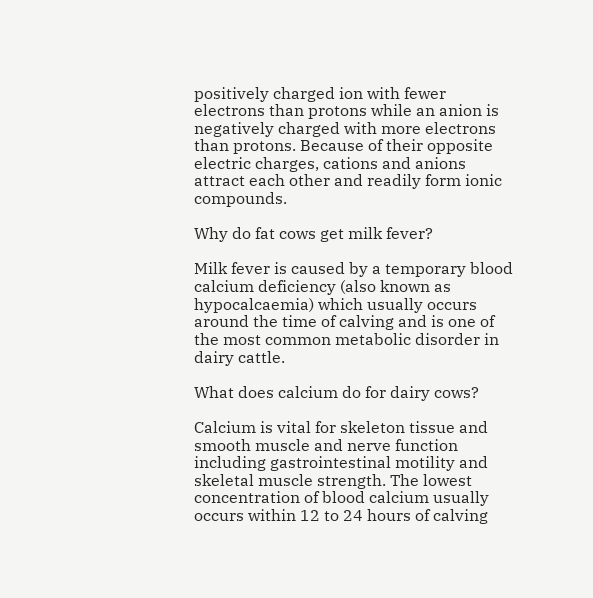positively charged ion with fewer electrons than protons while an anion is negatively charged with more electrons than protons. Because of their opposite electric charges, cations and anions attract each other and readily form ionic compounds.

Why do fat cows get milk fever?

Milk fever is caused by a temporary blood calcium deficiency (also known as hypocalcaemia) which usually occurs around the time of calving and is one of the most common metabolic disorder in dairy cattle.

What does calcium do for dairy cows?

Calcium is vital for skeleton tissue and smooth muscle and nerve function including gastrointestinal motility and skeletal muscle strength. The lowest concentration of blood calcium usually occurs within 12 to 24 hours of calving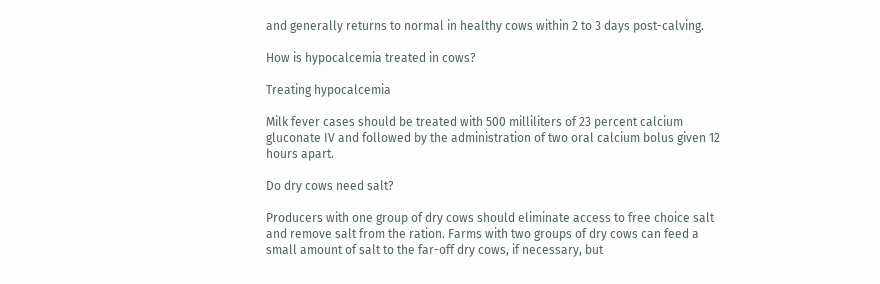and generally returns to normal in healthy cows within 2 to 3 days post-calving.

How is hypocalcemia treated in cows?

Treating hypocalcemia

Milk fever cases should be treated with 500 milliliters of 23 percent calcium gluconate IV and followed by the administration of two oral calcium bolus given 12 hours apart.

Do dry cows need salt?

Producers with one group of dry cows should eliminate access to free choice salt and remove salt from the ration. Farms with two groups of dry cows can feed a small amount of salt to the far-off dry cows, if necessary, but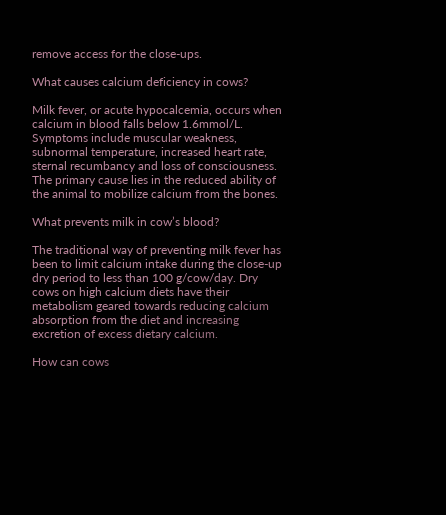remove access for the close-ups.

What causes calcium deficiency in cows?

Milk fever, or acute hypocalcemia, occurs when calcium in blood falls below 1.6mmol/L. Symptoms include muscular weakness, subnormal temperature, increased heart rate, sternal recumbancy and loss of consciousness. The primary cause lies in the reduced ability of the animal to mobilize calcium from the bones.

What prevents milk in cow’s blood?

The traditional way of preventing milk fever has been to limit calcium intake during the close-up dry period to less than 100 g/cow/day. Dry cows on high calcium diets have their metabolism geared towards reducing calcium absorption from the diet and increasing excretion of excess dietary calcium.

How can cows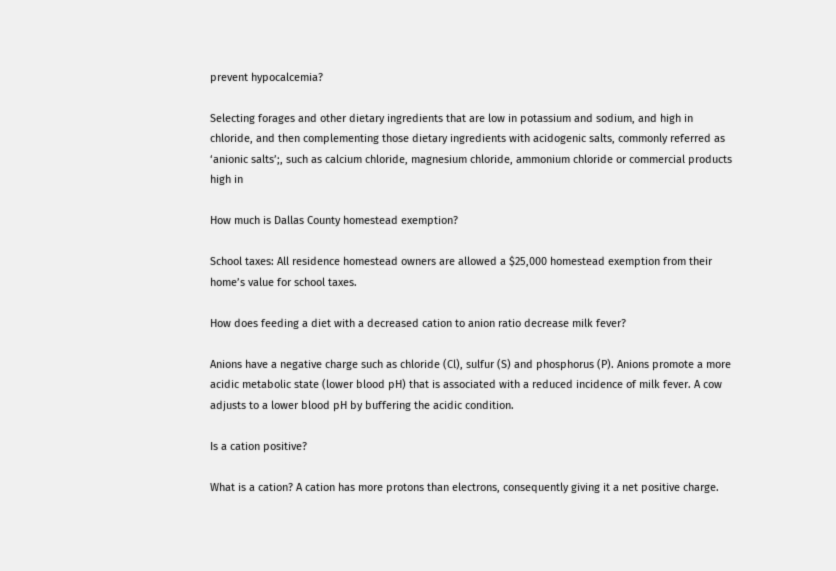prevent hypocalcemia?

Selecting forages and other dietary ingredients that are low in potassium and sodium, and high in chloride, and then complementing those dietary ingredients with acidogenic salts, commonly referred as ‘anionic salts’;, such as calcium chloride, magnesium chloride, ammonium chloride or commercial products high in

How much is Dallas County homestead exemption?

School taxes: All residence homestead owners are allowed a $25,000 homestead exemption from their home’s value for school taxes.

How does feeding a diet with a decreased cation to anion ratio decrease milk fever?

Anions have a negative charge such as chloride (Cl), sulfur (S) and phosphorus (P). Anions promote a more acidic metabolic state (lower blood pH) that is associated with a reduced incidence of milk fever. A cow adjusts to a lower blood pH by buffering the acidic condition.

Is a cation positive?

What is a cation? A cation has more protons than electrons, consequently giving it a net positive charge.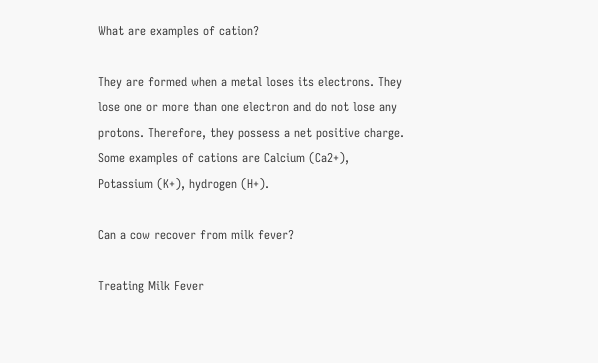What are examples of cation?

They are formed when a metal loses its electrons. They lose one or more than one electron and do not lose any protons. Therefore, they possess a net positive charge. Some examples of cations are Calcium (Ca2+), Potassium (K+), hydrogen (H+).

Can a cow recover from milk fever?

Treating Milk Fever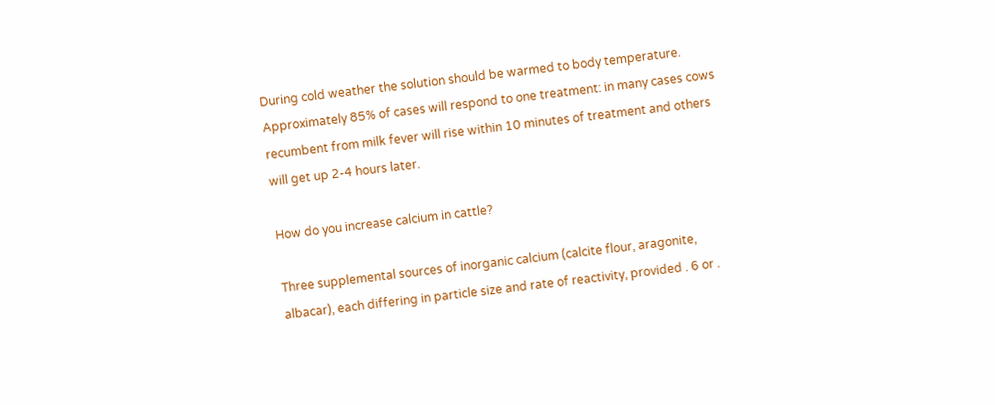During cold weather the solution should be warmed to body temperature. Approximately 85% of cases will respond to one treatment: in many cases cows recumbent from milk fever will rise within 10 minutes of treatment and others will get up 2-4 hours later.

How do you increase calcium in cattle?

Three supplemental sources of inorganic calcium (calcite flour, aragonite, albacar), each differing in particle size and rate of reactivity, provided . 6 or .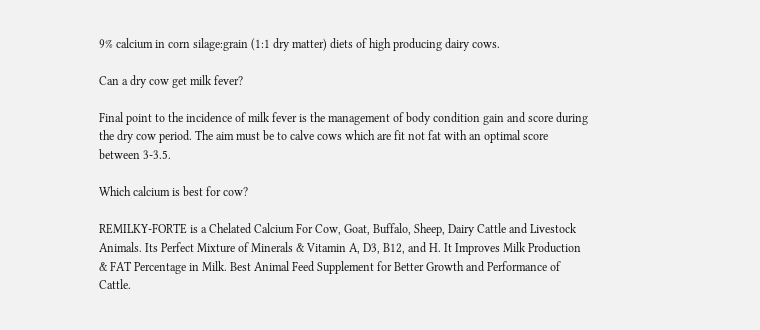9% calcium in corn silage:grain (1:1 dry matter) diets of high producing dairy cows.

Can a dry cow get milk fever?

Final point to the incidence of milk fever is the management of body condition gain and score during the dry cow period. The aim must be to calve cows which are fit not fat with an optimal score between 3-3.5.

Which calcium is best for cow?

REMILKY-FORTE is a Chelated Calcium For Cow, Goat, Buffalo, Sheep, Dairy Cattle and Livestock Animals. Its Perfect Mixture of Minerals & Vitamin A, D3, B12, and H. It Improves Milk Production & FAT Percentage in Milk. Best Animal Feed Supplement for Better Growth and Performance of Cattle.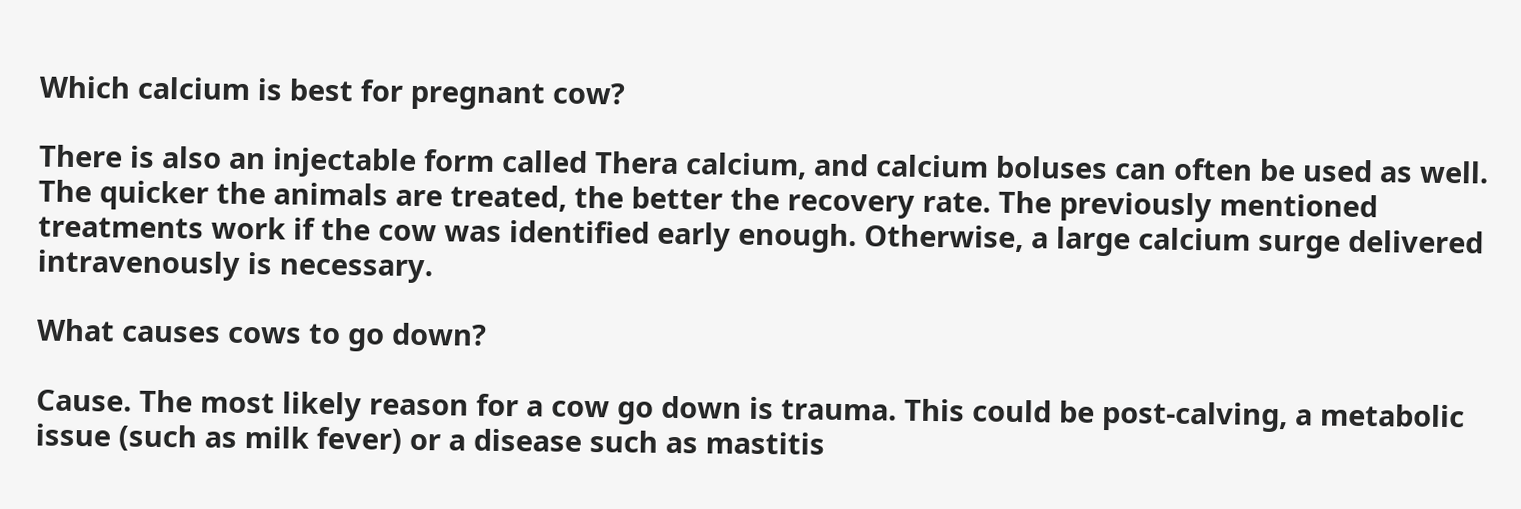Which calcium is best for pregnant cow?

There is also an injectable form called Thera calcium, and calcium boluses can often be used as well. The quicker the animals are treated, the better the recovery rate. The previously mentioned treatments work if the cow was identified early enough. Otherwise, a large calcium surge delivered intravenously is necessary.

What causes cows to go down?

Cause. The most likely reason for a cow go down is trauma. This could be post-calving, a metabolic issue (such as milk fever) or a disease such as mastitis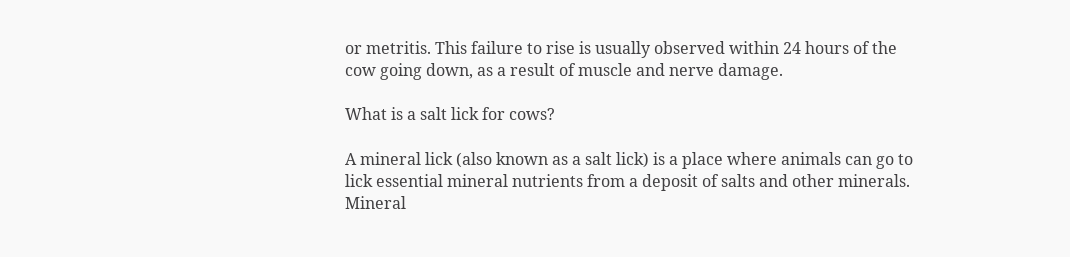or metritis. This failure to rise is usually observed within 24 hours of the cow going down, as a result of muscle and nerve damage.

What is a salt lick for cows?

A mineral lick (also known as a salt lick) is a place where animals can go to lick essential mineral nutrients from a deposit of salts and other minerals. Mineral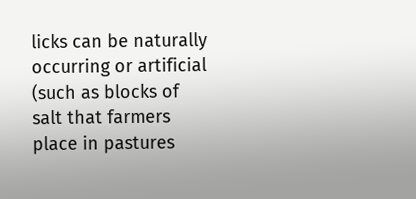licks can be naturally occurring or artificial (such as blocks of salt that farmers place in pastures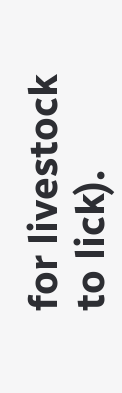for livestock to lick).